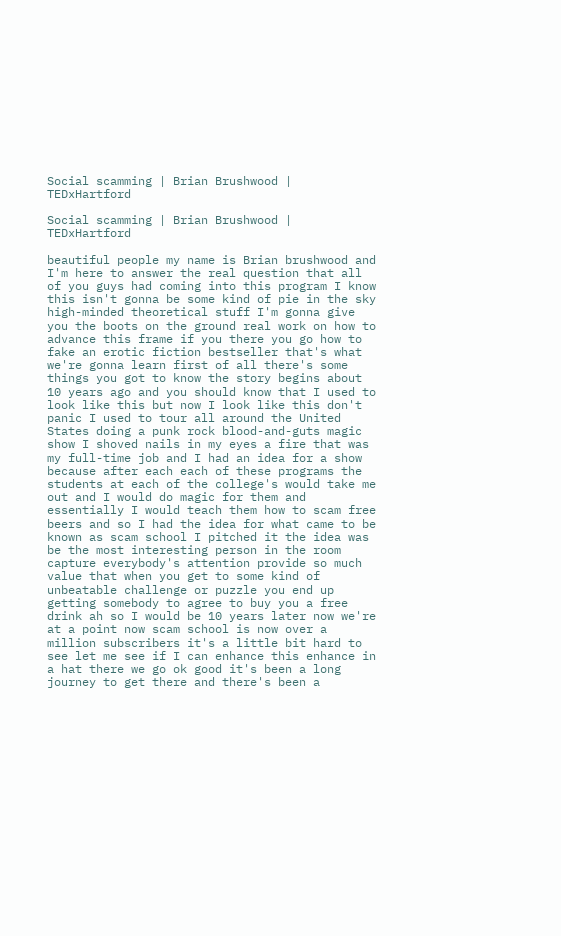Social scamming | Brian Brushwood | TEDxHartford

Social scamming | Brian Brushwood | TEDxHartford

beautiful people my name is Brian brushwood and I'm here to answer the real question that all of you guys had coming into this program I know this isn't gonna be some kind of pie in the sky high-minded theoretical stuff I'm gonna give you the boots on the ground real work on how to advance this frame if you there you go how to fake an erotic fiction bestseller that's what we're gonna learn first of all there's some things you got to know the story begins about 10 years ago and you should know that I used to look like this but now I look like this don't panic I used to tour all around the United States doing a punk rock blood-and-guts magic show I shoved nails in my eyes a fire that was my full-time job and I had an idea for a show because after each each of these programs the students at each of the college's would take me out and I would do magic for them and essentially I would teach them how to scam free beers and so I had the idea for what came to be known as scam school I pitched it the idea was be the most interesting person in the room capture everybody's attention provide so much value that when you get to some kind of unbeatable challenge or puzzle you end up getting somebody to agree to buy you a free drink ah so I would be 10 years later now we're at a point now scam school is now over a million subscribers it's a little bit hard to see let me see if I can enhance this enhance in a hat there we go ok good it's been a long journey to get there and there's been a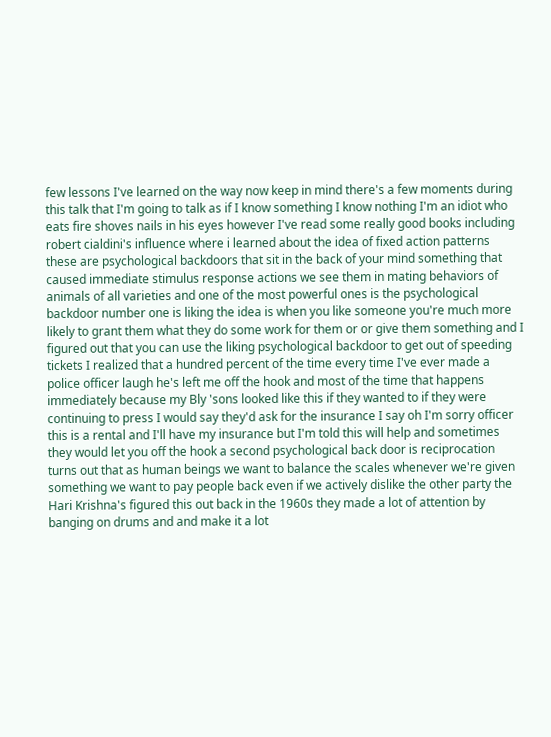few lessons I've learned on the way now keep in mind there's a few moments during this talk that I'm going to talk as if I know something I know nothing I'm an idiot who eats fire shoves nails in his eyes however I've read some really good books including robert cialdini's influence where i learned about the idea of fixed action patterns these are psychological backdoors that sit in the back of your mind something that caused immediate stimulus response actions we see them in mating behaviors of animals of all varieties and one of the most powerful ones is the psychological backdoor number one is liking the idea is when you like someone you're much more likely to grant them what they do some work for them or or give them something and I figured out that you can use the liking psychological backdoor to get out of speeding tickets I realized that a hundred percent of the time every time I've ever made a police officer laugh he's left me off the hook and most of the time that happens immediately because my Bly 'sons looked like this if they wanted to if they were continuing to press I would say they'd ask for the insurance I say oh I'm sorry officer this is a rental and I'll have my insurance but I'm told this will help and sometimes they would let you off the hook a second psychological back door is reciprocation turns out that as human beings we want to balance the scales whenever we're given something we want to pay people back even if we actively dislike the other party the Hari Krishna's figured this out back in the 1960s they made a lot of attention by banging on drums and and make it a lot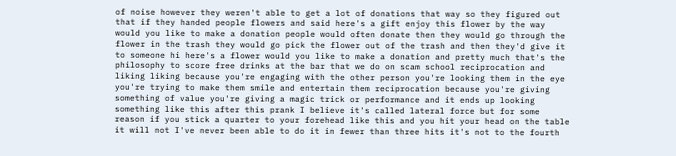of noise however they weren't able to get a lot of donations that way so they figured out that if they handed people flowers and said here's a gift enjoy this flower by the way would you like to make a donation people would often donate then they would go through the flower in the trash they would go pick the flower out of the trash and then they'd give it to someone hi here's a flower would you like to make a donation and pretty much that's the philosophy to score free drinks at the bar that we do on scam school reciprocation and liking liking because you're engaging with the other person you're looking them in the eye you're trying to make them smile and entertain them reciprocation because you're giving something of value you're giving a magic trick or performance and it ends up looking something like this after this prank I believe it's called lateral force but for some reason if you stick a quarter to your forehead like this and you hit your head on the table it will not I've never been able to do it in fewer than three hits it's not to the fourth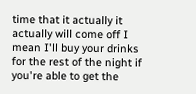time that it actually it actually will come off I mean I'll buy your drinks for the rest of the night if you're able to get the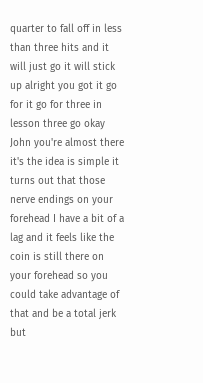quarter to fall off in less than three hits and it will just go it will stick up alright you got it go for it go for three in lesson three go okay John you're almost there it's the idea is simple it turns out that those nerve endings on your forehead I have a bit of a lag and it feels like the coin is still there on your forehead so you could take advantage of that and be a total jerk but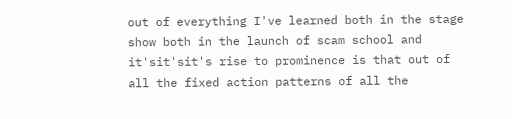out of everything I've learned both in the stage show both in the launch of scam school and it'sit'sit's rise to prominence is that out of all the fixed action patterns of all the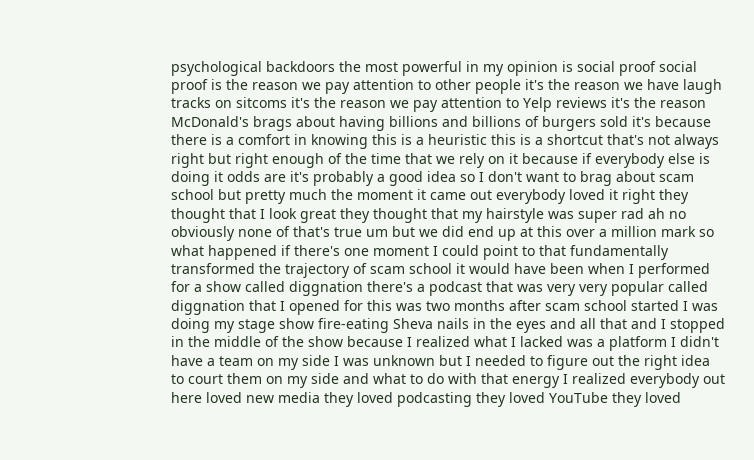psychological backdoors the most powerful in my opinion is social proof social proof is the reason we pay attention to other people it's the reason we have laugh tracks on sitcoms it's the reason we pay attention to Yelp reviews it's the reason McDonald's brags about having billions and billions of burgers sold it's because there is a comfort in knowing this is a heuristic this is a shortcut that's not always right but right enough of the time that we rely on it because if everybody else is doing it odds are it's probably a good idea so I don't want to brag about scam school but pretty much the moment it came out everybody loved it right they thought that I look great they thought that my hairstyle was super rad ah no obviously none of that's true um but we did end up at this over a million mark so what happened if there's one moment I could point to that fundamentally transformed the trajectory of scam school it would have been when I performed for a show called diggnation there's a podcast that was very very popular called diggnation that I opened for this was two months after scam school started I was doing my stage show fire-eating Sheva nails in the eyes and all that and I stopped in the middle of the show because I realized what I lacked was a platform I didn't have a team on my side I was unknown but I needed to figure out the right idea to court them on my side and what to do with that energy I realized everybody out here loved new media they loved podcasting they loved YouTube they loved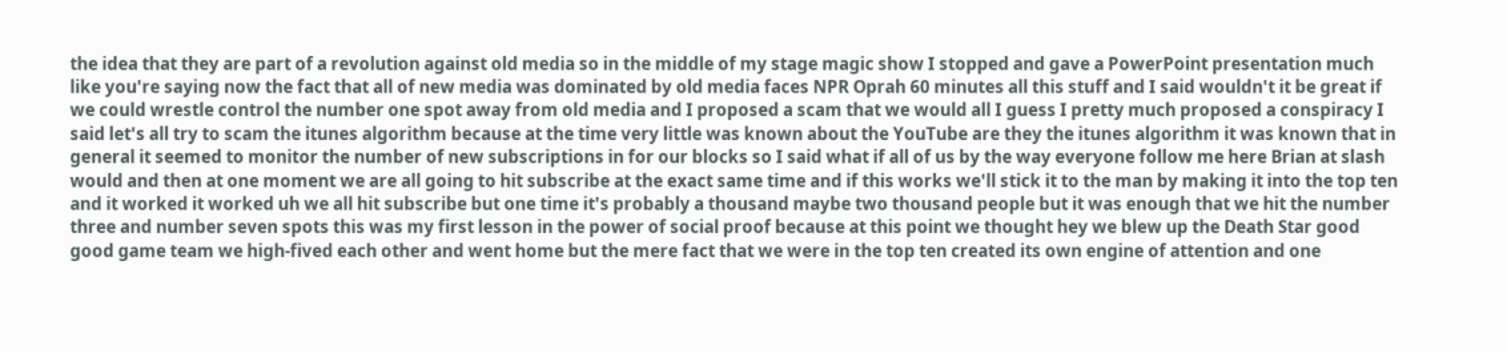the idea that they are part of a revolution against old media so in the middle of my stage magic show I stopped and gave a PowerPoint presentation much like you're saying now the fact that all of new media was dominated by old media faces NPR Oprah 60 minutes all this stuff and I said wouldn't it be great if we could wrestle control the number one spot away from old media and I proposed a scam that we would all I guess I pretty much proposed a conspiracy I said let's all try to scam the itunes algorithm because at the time very little was known about the YouTube are they the itunes algorithm it was known that in general it seemed to monitor the number of new subscriptions in for our blocks so I said what if all of us by the way everyone follow me here Brian at slash would and then at one moment we are all going to hit subscribe at the exact same time and if this works we'll stick it to the man by making it into the top ten and it worked it worked uh we all hit subscribe but one time it's probably a thousand maybe two thousand people but it was enough that we hit the number three and number seven spots this was my first lesson in the power of social proof because at this point we thought hey we blew up the Death Star good good game team we high-fived each other and went home but the mere fact that we were in the top ten created its own engine of attention and one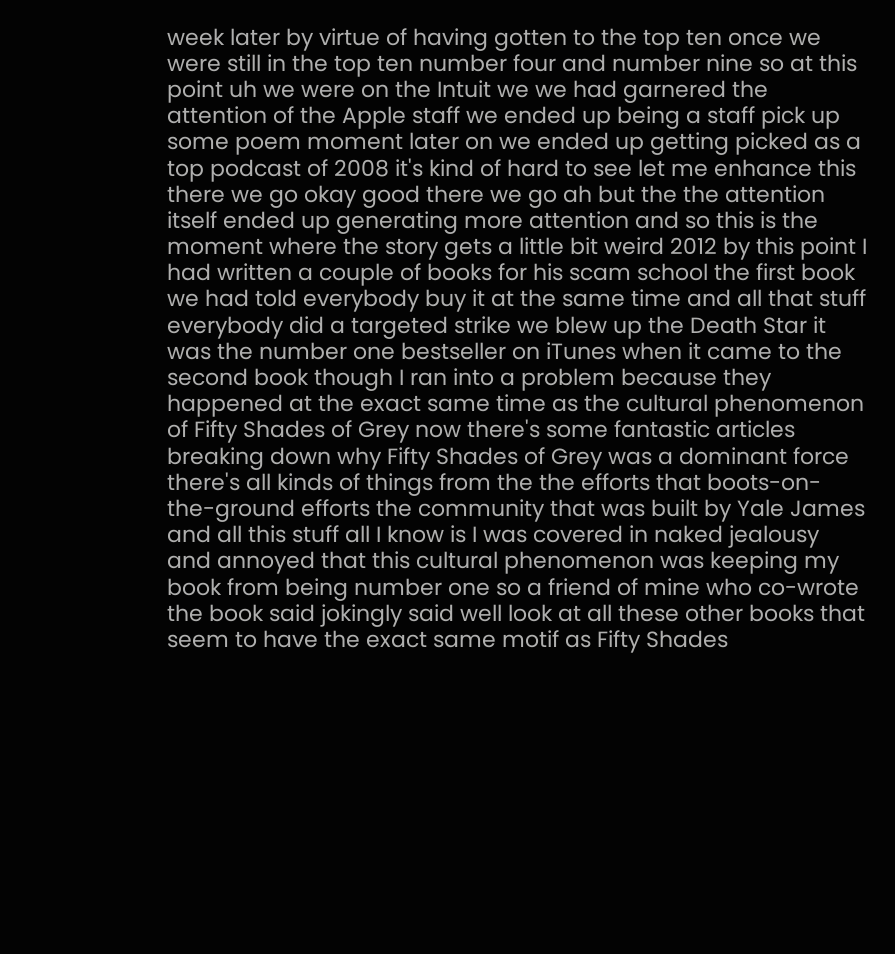week later by virtue of having gotten to the top ten once we were still in the top ten number four and number nine so at this point uh we were on the Intuit we we had garnered the attention of the Apple staff we ended up being a staff pick up some poem moment later on we ended up getting picked as a top podcast of 2008 it's kind of hard to see let me enhance this there we go okay good there we go ah but the the attention itself ended up generating more attention and so this is the moment where the story gets a little bit weird 2012 by this point I had written a couple of books for his scam school the first book we had told everybody buy it at the same time and all that stuff everybody did a targeted strike we blew up the Death Star it was the number one bestseller on iTunes when it came to the second book though I ran into a problem because they happened at the exact same time as the cultural phenomenon of Fifty Shades of Grey now there's some fantastic articles breaking down why Fifty Shades of Grey was a dominant force there's all kinds of things from the the efforts that boots-on-the-ground efforts the community that was built by Yale James and all this stuff all I know is I was covered in naked jealousy and annoyed that this cultural phenomenon was keeping my book from being number one so a friend of mine who co-wrote the book said jokingly said well look at all these other books that seem to have the exact same motif as Fifty Shades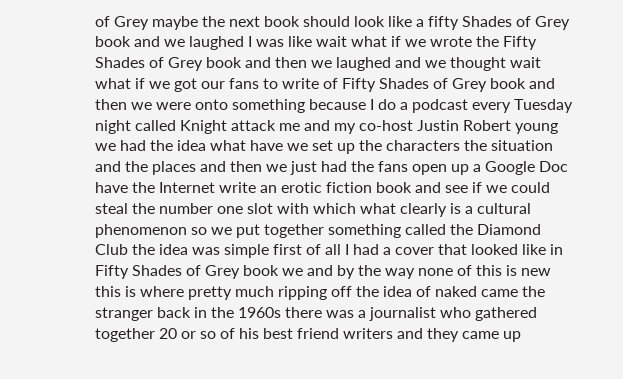of Grey maybe the next book should look like a fifty Shades of Grey book and we laughed I was like wait what if we wrote the Fifty Shades of Grey book and then we laughed and we thought wait what if we got our fans to write of Fifty Shades of Grey book and then we were onto something because I do a podcast every Tuesday night called Knight attack me and my co-host Justin Robert young we had the idea what have we set up the characters the situation and the places and then we just had the fans open up a Google Doc have the Internet write an erotic fiction book and see if we could steal the number one slot with which what clearly is a cultural phenomenon so we put together something called the Diamond Club the idea was simple first of all I had a cover that looked like in Fifty Shades of Grey book we and by the way none of this is new this is where pretty much ripping off the idea of naked came the stranger back in the 1960s there was a journalist who gathered together 20 or so of his best friend writers and they came up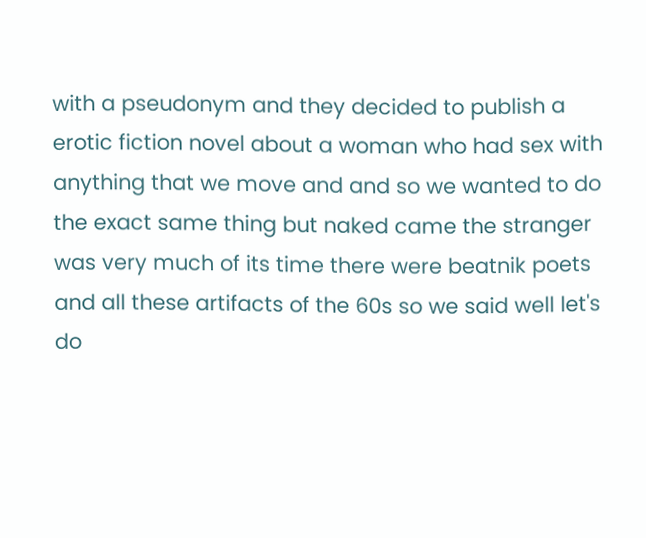with a pseudonym and they decided to publish a erotic fiction novel about a woman who had sex with anything that we move and and so we wanted to do the exact same thing but naked came the stranger was very much of its time there were beatnik poets and all these artifacts of the 60s so we said well let's do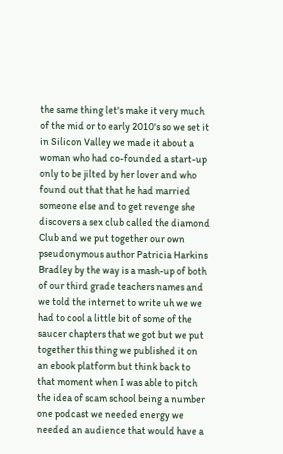the same thing let's make it very much of the mid or to early 2010's so we set it in Silicon Valley we made it about a woman who had co-founded a start-up only to be jilted by her lover and who found out that that he had married someone else and to get revenge she discovers a sex club called the diamond Club and we put together our own pseudonymous author Patricia Harkins Bradley by the way is a mash-up of both of our third grade teachers names and we told the internet to write uh we we had to cool a little bit of some of the saucer chapters that we got but we put together this thing we published it on an ebook platform but think back to that moment when I was able to pitch the idea of scam school being a number one podcast we needed energy we needed an audience that would have a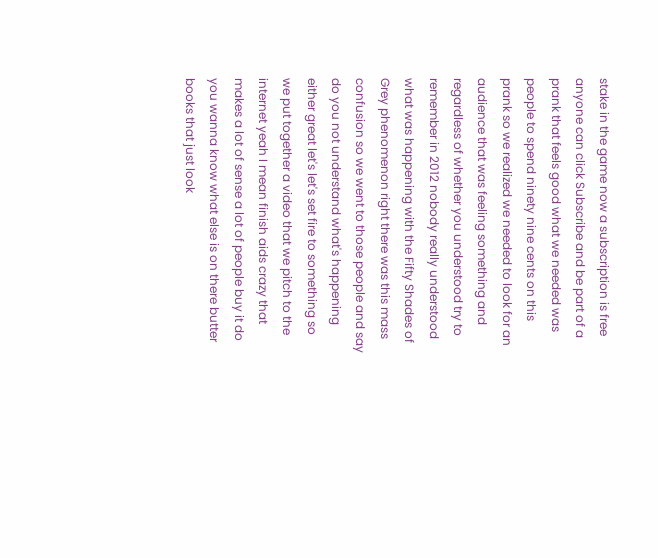stake in the game now a subscription is free anyone can click Subscribe and be part of a prank that feels good what we needed was people to spend ninety nine cents on this prank so we realized we needed to look for an audience that was feeling something and regardless of whether you understood try to remember in 2012 nobody really understood what was happening with the Fifty Shades of Grey phenomenon right there was this mass confusion so we went to those people and say do you not understand what's happening either great let's let's set fire to something so we put together a video that we pitch to the internet yeah I mean finish aids crazy that makes a lot of sense a lot of people buy it do you wanna know what else is on there butter books that just look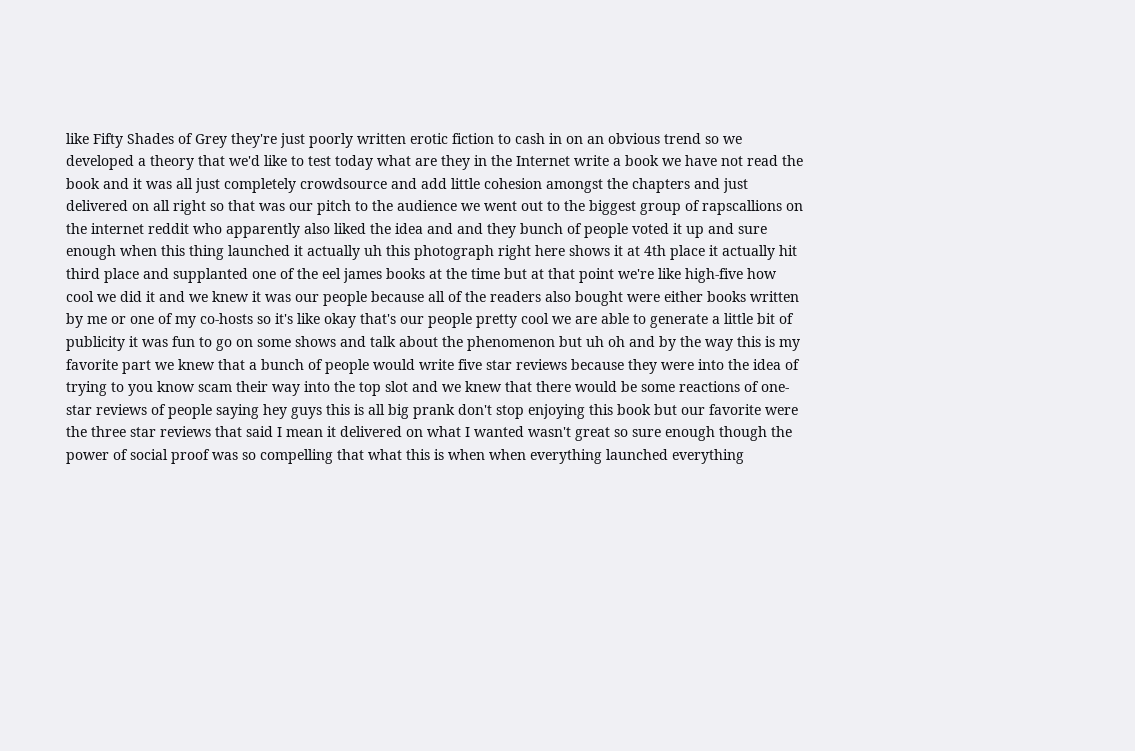like Fifty Shades of Grey they're just poorly written erotic fiction to cash in on an obvious trend so we developed a theory that we'd like to test today what are they in the Internet write a book we have not read the book and it was all just completely crowdsource and add little cohesion amongst the chapters and just delivered on all right so that was our pitch to the audience we went out to the biggest group of rapscallions on the internet reddit who apparently also liked the idea and and they bunch of people voted it up and sure enough when this thing launched it actually uh this photograph right here shows it at 4th place it actually hit third place and supplanted one of the eel james books at the time but at that point we're like high-five how cool we did it and we knew it was our people because all of the readers also bought were either books written by me or one of my co-hosts so it's like okay that's our people pretty cool we are able to generate a little bit of publicity it was fun to go on some shows and talk about the phenomenon but uh oh and by the way this is my favorite part we knew that a bunch of people would write five star reviews because they were into the idea of trying to you know scam their way into the top slot and we knew that there would be some reactions of one-star reviews of people saying hey guys this is all big prank don't stop enjoying this book but our favorite were the three star reviews that said I mean it delivered on what I wanted wasn't great so sure enough though the power of social proof was so compelling that what this is when when everything launched everything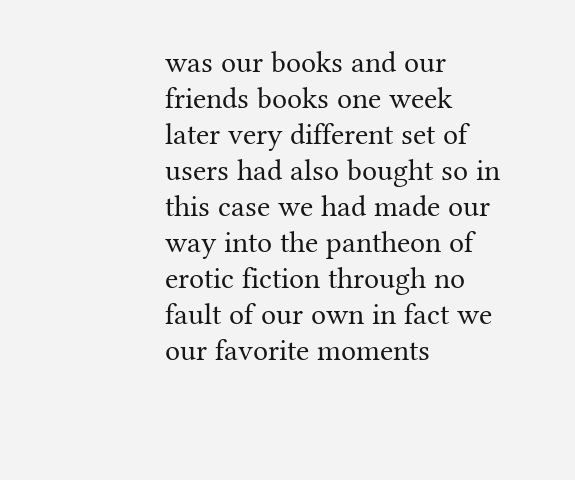was our books and our friends books one week later very different set of users had also bought so in this case we had made our way into the pantheon of erotic fiction through no fault of our own in fact we our favorite moments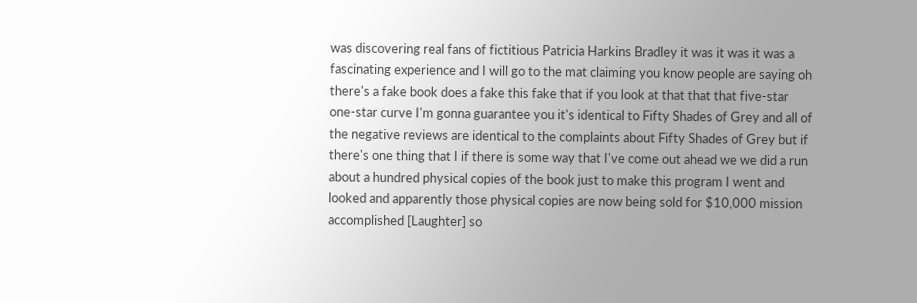was discovering real fans of fictitious Patricia Harkins Bradley it was it was it was a fascinating experience and I will go to the mat claiming you know people are saying oh there's a fake book does a fake this fake that if you look at that that that five-star one-star curve I'm gonna guarantee you it's identical to Fifty Shades of Grey and all of the negative reviews are identical to the complaints about Fifty Shades of Grey but if there's one thing that I if there is some way that I've come out ahead we we did a run about a hundred physical copies of the book just to make this program I went and looked and apparently those physical copies are now being sold for $10,000 mission accomplished [Laughter] so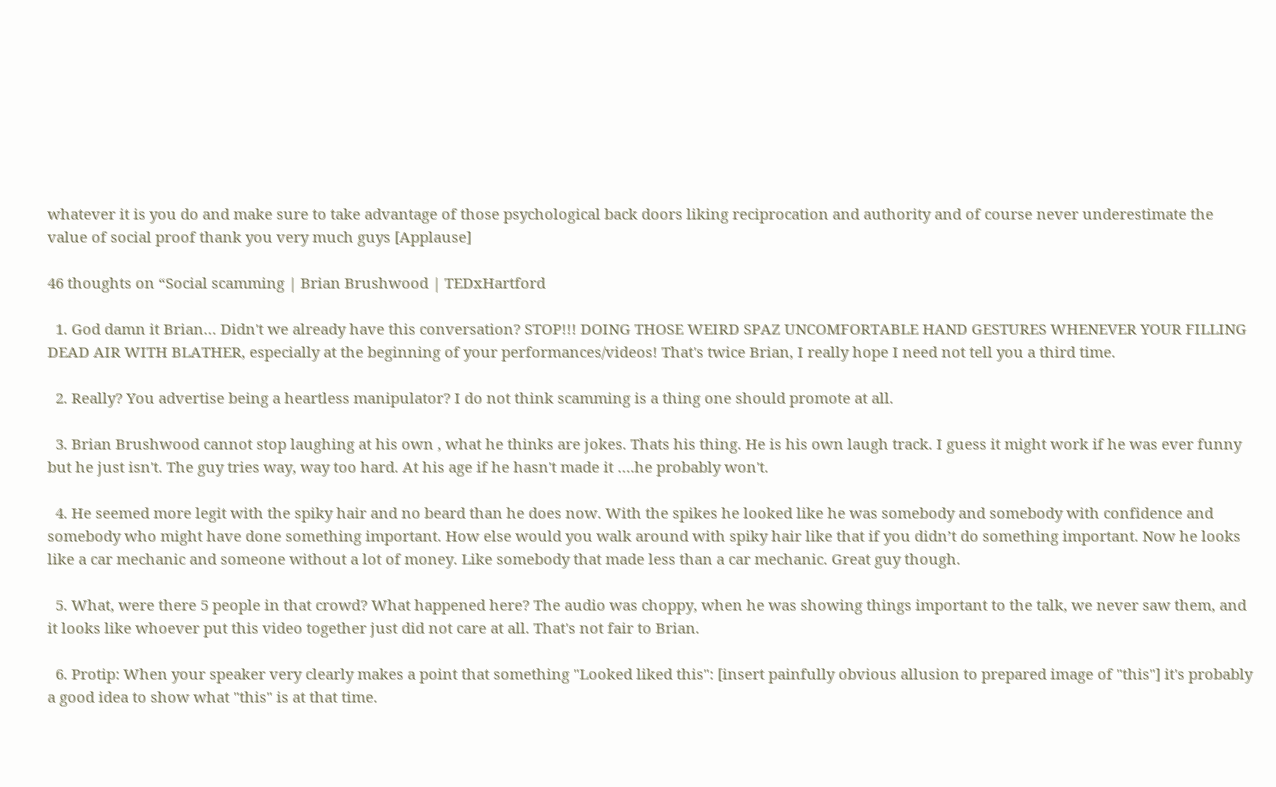whatever it is you do and make sure to take advantage of those psychological back doors liking reciprocation and authority and of course never underestimate the value of social proof thank you very much guys [Applause]

46 thoughts on “Social scamming | Brian Brushwood | TEDxHartford

  1. God damn it Brian… Didn't we already have this conversation? STOP!!! DOING THOSE WEIRD SPAZ UNCOMFORTABLE HAND GESTURES WHENEVER YOUR FILLING DEAD AIR WITH BLATHER, especially at the beginning of your performances/videos! That's twice Brian, I really hope I need not tell you a third time.

  2. Really? You advertise being a heartless manipulator? I do not think scamming is a thing one should promote at all.

  3. Brian Brushwood cannot stop laughing at his own , what he thinks are jokes. Thats his thing. He is his own laugh track. I guess it might work if he was ever funny but he just isn't. The guy tries way, way too hard. At his age if he hasn't made it ….he probably won't.

  4. He seemed more legit with the spiky hair and no beard than he does now. With the spikes he looked like he was somebody and somebody with confidence and somebody who might have done something important. How else would you walk around with spiky hair like that if you didn’t do something important. Now he looks like a car mechanic and someone without a lot of money. Like somebody that made less than a car mechanic. Great guy though.

  5. What, were there 5 people in that crowd? What happened here? The audio was choppy, when he was showing things important to the talk, we never saw them, and it looks like whoever put this video together just did not care at all. That's not fair to Brian.

  6. Protip: When your speaker very clearly makes a point that something "Looked liked this": [insert painfully obvious allusion to prepared image of "this"] it's probably a good idea to show what "this" is at that time.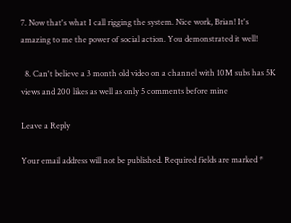7. Now that's what I call rigging the system. Nice work, Brian! It's amazing to me the power of social action. You demonstrated it well!

  8. Can't believe a 3 month old video on a channel with 10M subs has 5K views and 200 likes as well as only 5 comments before mine

Leave a Reply

Your email address will not be published. Required fields are marked *